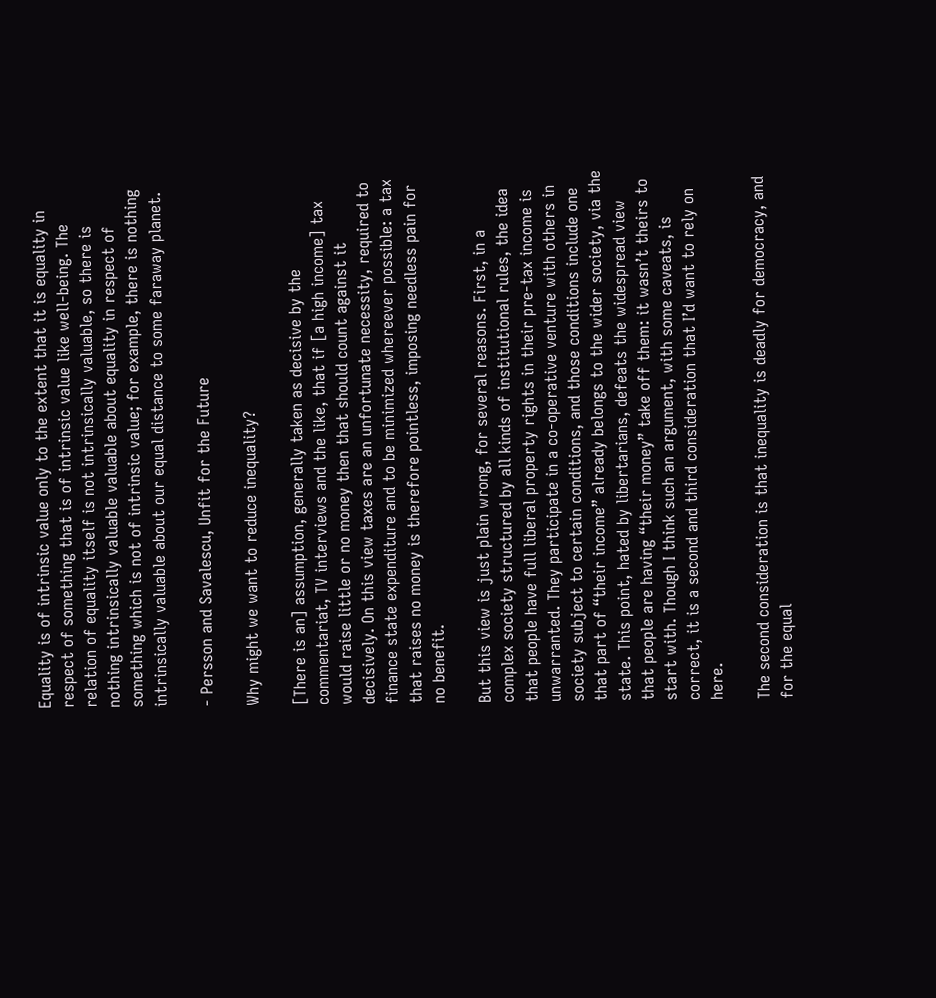Equality is of intrinsic value only to the extent that it is equality in respect of something that is of intrinsic value like well-being. The relation of equality itself is not intrinsically valuable, so there is nothing intrinsically valuable valuable about equality in respect of something which is not of intrinsic value; for example, there is nothing intrinsically valuable about our equal distance to some faraway planet.

- Persson and Savalescu, Unfit for the Future

Why might we want to reduce inequality?

[There is an] assumption, generally taken as decisive by the commentariat, TV interviews and the like, that if [a high income] tax would raise little or no money then that should count against it decisively. On this view taxes are an unfortunate necessity, required to finance state expenditure and to be minimized whereever possible: a tax that raises no money is therefore pointless, imposing needless pain for no benefit.

But this view is just plain wrong, for several reasons. First, in a complex society structured by all kinds of institutional rules, the idea that people have full liberal property rights in their pre-tax income is unwarranted. They participate in a co-operative venture with others in society subject to certain conditions, and those conditions include one that part of “their income” already belongs to the wider society, via the state. This point, hated by libertarians, defeats the widespread view that people are having “their money” take off them: it wasn’t theirs to start with. Though I think such an argument, with some caveats, is correct, it is a second and third consideration that I’d want to rely on here.

The second consideration is that inequality is deadly for democracy, and for the equal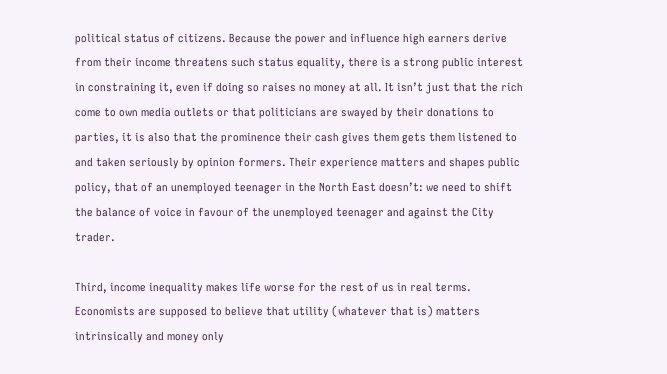political status of citizens. Because the power and influence high earners derive from their income threatens such status equality, there is a strong public interest in constraining it, even if doing so raises no money at all. It isn’t just that the rich come to own media outlets or that politicians are swayed by their donations to parties, it is also that the prominence their cash gives them gets them listened to and taken seriously by opinion formers. Their experience matters and shapes public policy, that of an unemployed teenager in the North East doesn’t: we need to shift the balance of voice in favour of the unemployed teenager and against the City trader.

Third, income inequality makes life worse for the rest of us in real terms. Economists are supposed to believe that utility (whatever that is) matters intrinsically and money only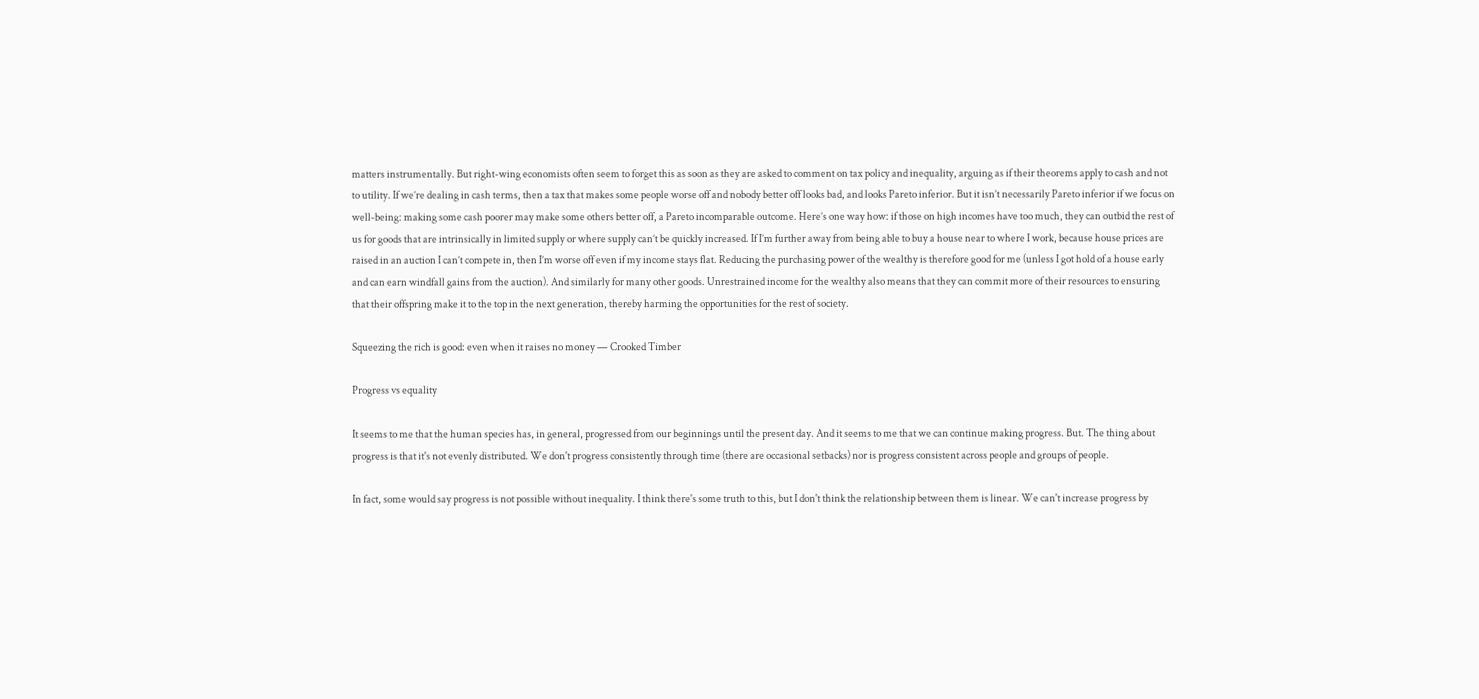matters instrumentally. But right-wing economists often seem to forget this as soon as they are asked to comment on tax policy and inequality, arguing as if their theorems apply to cash and not to utility. If we’re dealing in cash terms, then a tax that makes some people worse off and nobody better off looks bad, and looks Pareto inferior. But it isn’t necessarily Pareto inferior if we focus on well-being: making some cash poorer may make some others better off, a Pareto incomparable outcome. Here’s one way how: if those on high incomes have too much, they can outbid the rest of us for goods that are intrinsically in limited supply or where supply can’t be quickly increased. If I’m further away from being able to buy a house near to where I work, because house prices are raised in an auction I can’t compete in, then I’m worse off even if my income stays flat. Reducing the purchasing power of the wealthy is therefore good for me (unless I got hold of a house early and can earn windfall gains from the auction). And similarly for many other goods. Unrestrained income for the wealthy also means that they can commit more of their resources to ensuring that their offspring make it to the top in the next generation, thereby harming the opportunities for the rest of society.

Squeezing the rich is good: even when it raises no money — Crooked Timber

Progress vs equality

It seems to me that the human species has, in general, progressed from our beginnings until the present day. And it seems to me that we can continue making progress. But. The thing about progress is that it's not evenly distributed. We don't progress consistently through time (there are occasional setbacks) nor is progress consistent across people and groups of people.

In fact, some would say progress is not possible without inequality. I think there's some truth to this, but I don't think the relationship between them is linear. We can't increase progress by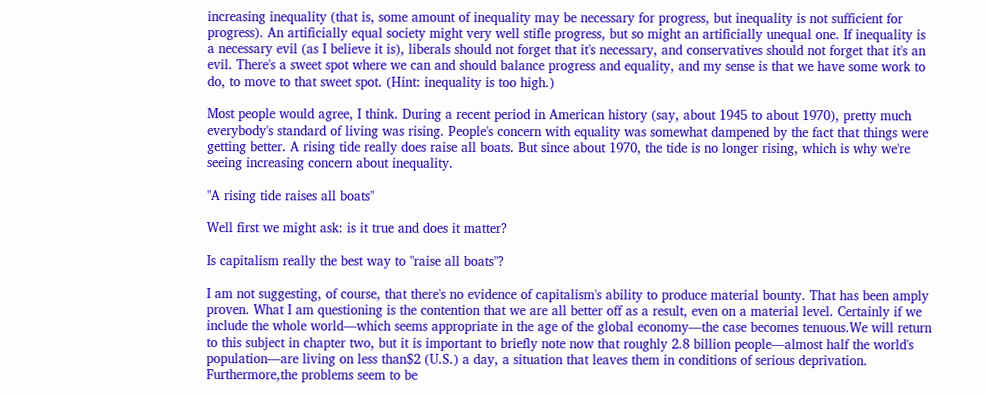increasing inequality (that is, some amount of inequality may be necessary for progress, but inequality is not sufficient for progress). An artificially equal society might very well stifle progress, but so might an artificially unequal one. If inequality is a necessary evil (as I believe it is), liberals should not forget that it's necessary, and conservatives should not forget that it's an evil. There's a sweet spot where we can and should balance progress and equality, and my sense is that we have some work to do, to move to that sweet spot. (Hint: inequality is too high.)

Most people would agree, I think. During a recent period in American history (say, about 1945 to about 1970), pretty much everybody's standard of living was rising. People's concern with equality was somewhat dampened by the fact that things were getting better. A rising tide really does raise all boats. But since about 1970, the tide is no longer rising, which is why we're seeing increasing concern about inequality.

"A rising tide raises all boats"

Well first we might ask: is it true and does it matter?

Is capitalism really the best way to "raise all boats"?

I am not suggesting, of course, that there's no evidence of capitalism's ability to produce material bounty. That has been amply proven. What I am questioning is the contention that we are all better off as a result, even on a material level. Certainly if we include the whole world—which seems appropriate in the age of the global economy—the case becomes tenuous.We will return to this subject in chapter two, but it is important to briefly note now that roughly 2.8 billion people—almost half the world's population—are living on less than$2 (U.S.) a day, a situation that leaves them in conditions of serious deprivation. Furthermore,the problems seem to be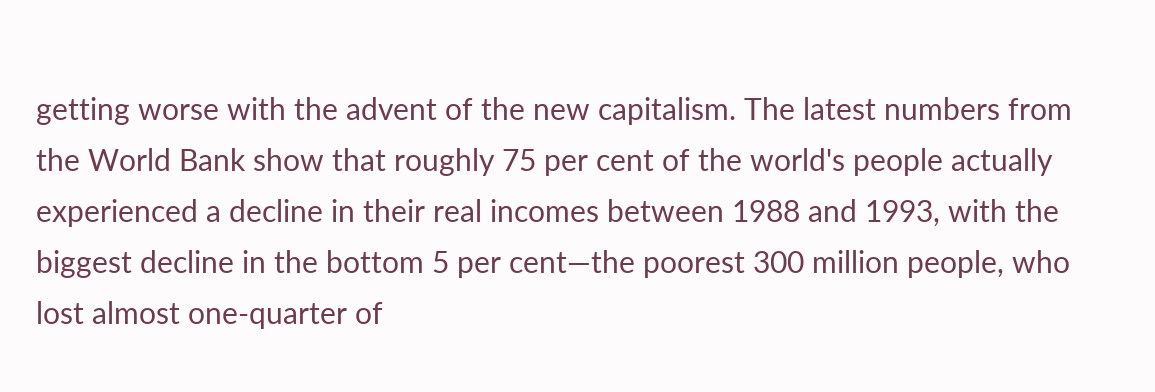getting worse with the advent of the new capitalism. The latest numbers from the World Bank show that roughly 75 per cent of the world's people actually experienced a decline in their real incomes between 1988 and 1993, with the biggest decline in the bottom 5 per cent—the poorest 300 million people, who lost almost one-quarter of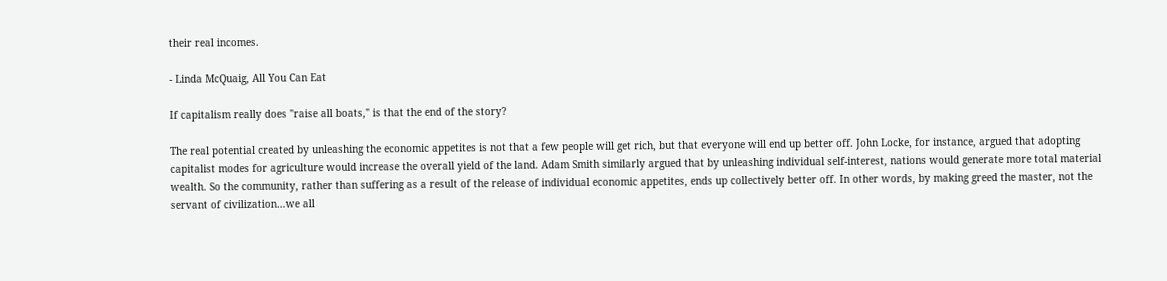their real incomes.

- Linda McQuaig, All You Can Eat

If capitalism really does "raise all boats," is that the end of the story?

The real potential created by unleashing the economic appetites is not that a few people will get rich, but that everyone will end up better off. John Locke, for instance, argued that adopting capitalist modes for agriculture would increase the overall yield of the land. Adam Smith similarly argued that by unleashing individual self-interest, nations would generate more total material wealth. So the community, rather than suffering as a result of the release of individual economic appetites, ends up collectively better off. In other words, by making greed the master, not the servant of civilization…we all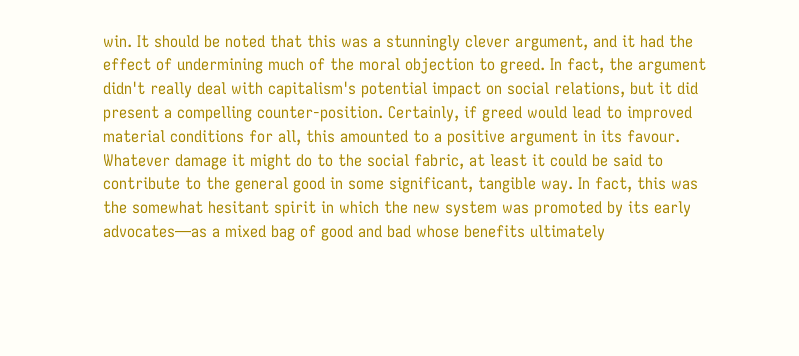win. It should be noted that this was a stunningly clever argument, and it had the effect of undermining much of the moral objection to greed. In fact, the argument didn't really deal with capitalism's potential impact on social relations, but it did present a compelling counter-position. Certainly, if greed would lead to improved material conditions for all, this amounted to a positive argument in its favour. Whatever damage it might do to the social fabric, at least it could be said to contribute to the general good in some significant, tangible way. In fact, this was the somewhat hesitant spirit in which the new system was promoted by its early advocates—as a mixed bag of good and bad whose benefits ultimately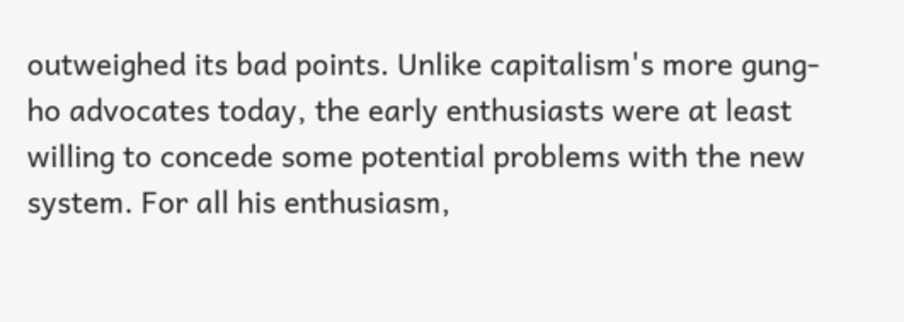outweighed its bad points. Unlike capitalism's more gung-ho advocates today, the early enthusiasts were at least willing to concede some potential problems with the new system. For all his enthusiasm,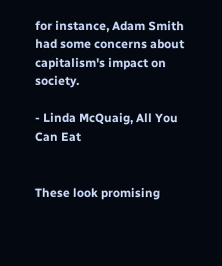for instance, Adam Smith had some concerns about capitalism's impact on society.

- Linda McQuaig, All You Can Eat


These look promising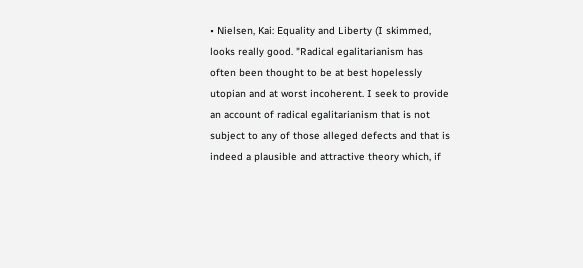• Nielsen, Kai: Equality and Liberty (I skimmed, looks really good. "Radical egalitarianism has often been thought to be at best hopelessly utopian and at worst incoherent. I seek to provide an account of radical egalitarianism that is not subject to any of those alleged defects and that is indeed a plausible and attractive theory which, if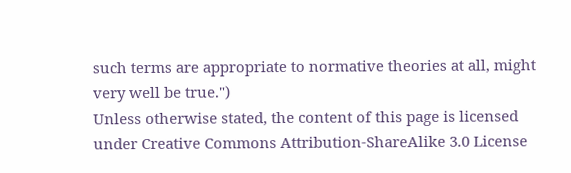such terms are appropriate to normative theories at all, might very well be true.")
Unless otherwise stated, the content of this page is licensed under Creative Commons Attribution-ShareAlike 3.0 License